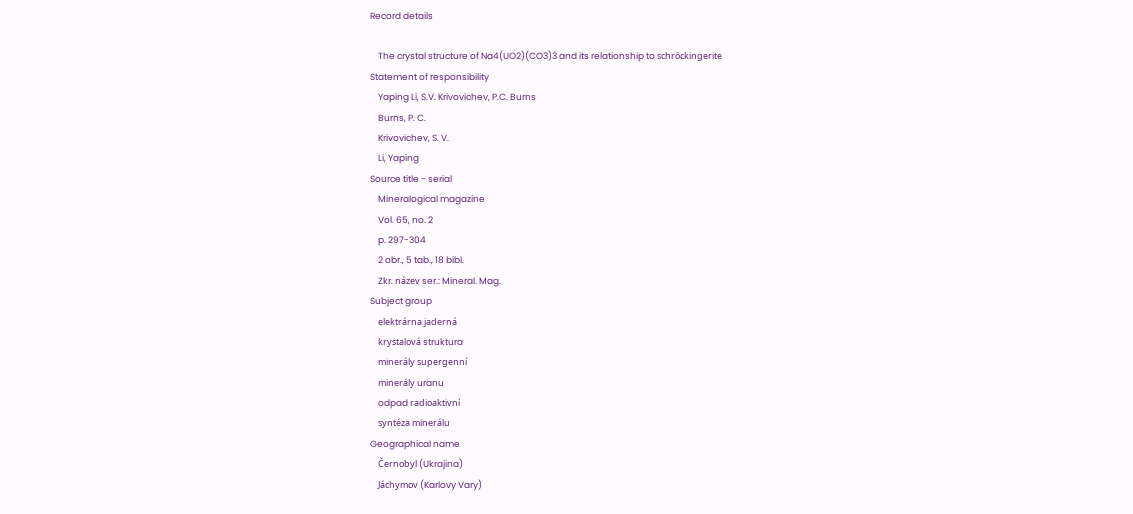Record details

    The crystal structure of Na4(UO2)(CO3)3 and its relationship to schröckingerite
Statement of responsibility
    Yaping Li, S.V. Krivovichev, P.C. Burns
    Burns, P. C.
    Krivovichev, S. V.
    Li, Yaping
Source title - serial
    Mineralogical magazine
    Vol. 65, no. 2
    p. 297-304
    2 obr., 5 tab., 18 bibl.
    Zkr. název ser.: Mineral. Mag.
Subject group
    elektrárna jaderná
    krystalová struktura
    minerály supergenní
    minerály uranu
    odpad radioaktivní
    syntéza minerálu
Geographical name
    Černobyl (Ukrajina)
    Jáchymov (Karlovy Vary)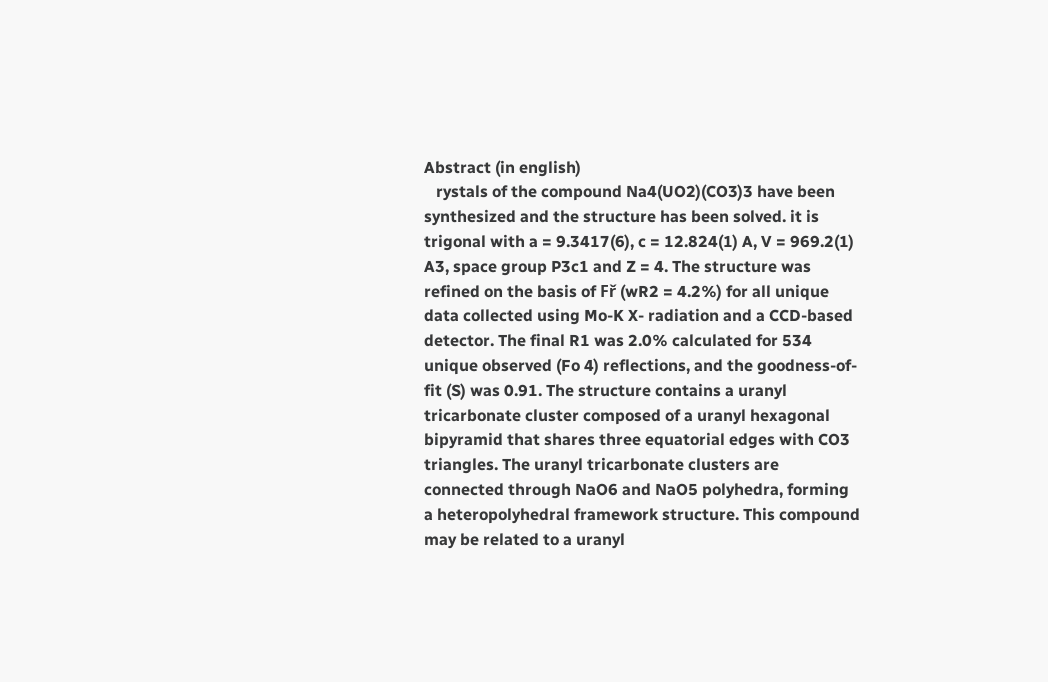Abstract (in english)
   rystals of the compound Na4(UO2)(CO3)3 have been synthesized and the structure has been solved. it is trigonal with a = 9.3417(6), c = 12.824(1) A, V = 969.2(1) A3, space group P3c1 and Z = 4. The structure was refined on the basis of Fř (wR2 = 4.2%) for all unique data collected using Mo-K X- radiation and a CCD-based detector. The final R1 was 2.0% calculated for 534 unique observed (Fo 4) reflections, and the goodness-of-fit (S) was 0.91. The structure contains a uranyl tricarbonate cluster composed of a uranyl hexagonal bipyramid that shares three equatorial edges with CO3 triangles. The uranyl tricarbonate clusters are connected through NaO6 and NaO5 polyhedra, forming a heteropolyhedral framework structure. This compound may be related to a uranyl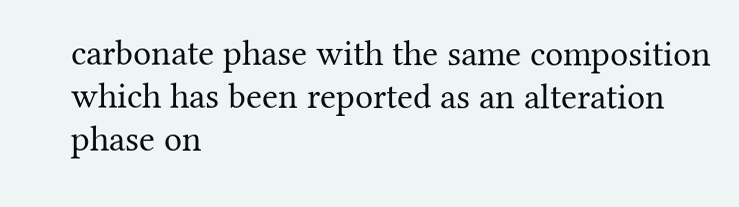carbonate phase with the same composition which has been reported as an alteration phase on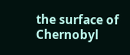the surface of Chernobyl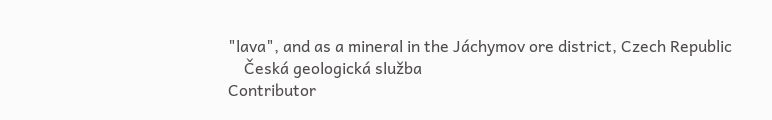"lava", and as a mineral in the Jáchymov ore district, Czech Republic
    Česká geologická služba
Contributor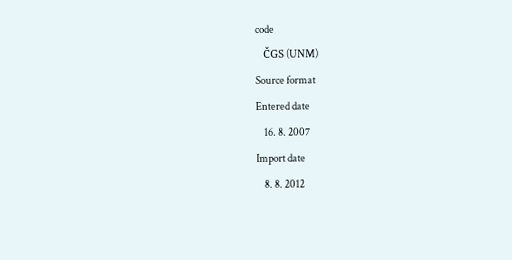code
    ČGS (UNM)
Source format
Entered date
    16. 8. 2007
Import date
    8. 8. 2012